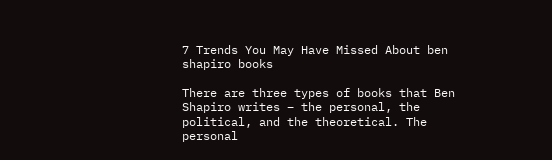7 Trends You May Have Missed About ben shapiro books

There are three types of books that Ben Shapiro writes – the personal, the political, and the theoretical. The personal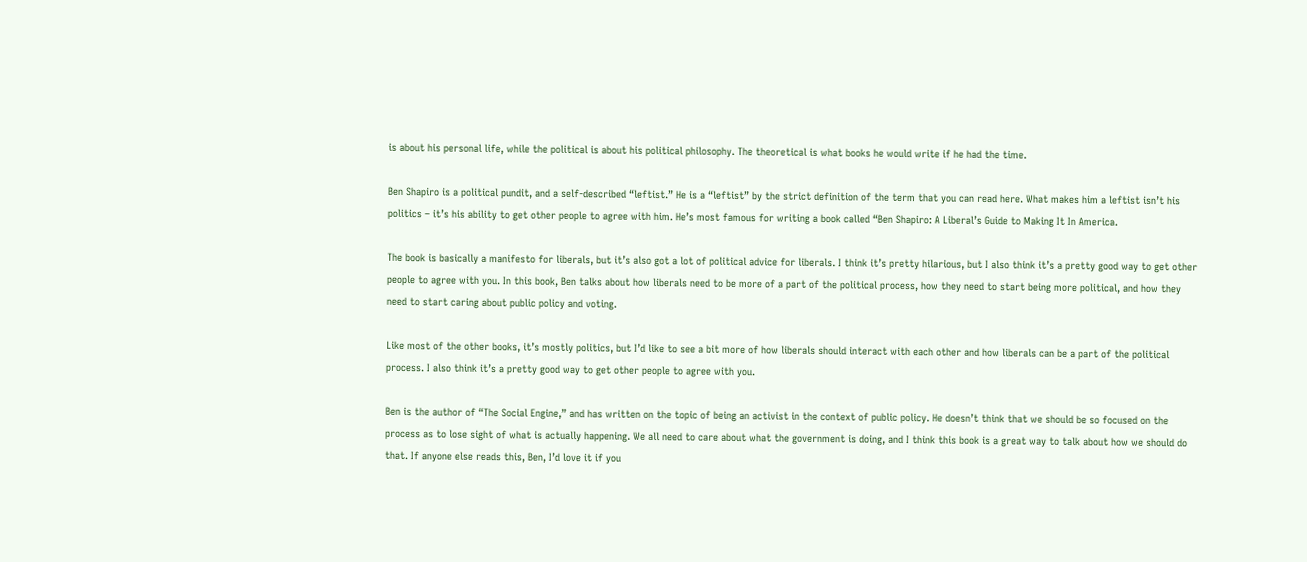is about his personal life, while the political is about his political philosophy. The theoretical is what books he would write if he had the time.

Ben Shapiro is a political pundit, and a self-described “leftist.” He is a “leftist” by the strict definition of the term that you can read here. What makes him a leftist isn’t his politics – it’s his ability to get other people to agree with him. He’s most famous for writing a book called “Ben Shapiro: A Liberal’s Guide to Making It In America.

The book is basically a manifesto for liberals, but it’s also got a lot of political advice for liberals. I think it’s pretty hilarious, but I also think it’s a pretty good way to get other people to agree with you. In this book, Ben talks about how liberals need to be more of a part of the political process, how they need to start being more political, and how they need to start caring about public policy and voting.

Like most of the other books, it’s mostly politics, but I’d like to see a bit more of how liberals should interact with each other and how liberals can be a part of the political process. I also think it’s a pretty good way to get other people to agree with you.

Ben is the author of “The Social Engine,” and has written on the topic of being an activist in the context of public policy. He doesn’t think that we should be so focused on the process as to lose sight of what is actually happening. We all need to care about what the government is doing, and I think this book is a great way to talk about how we should do that. If anyone else reads this, Ben, I’d love it if you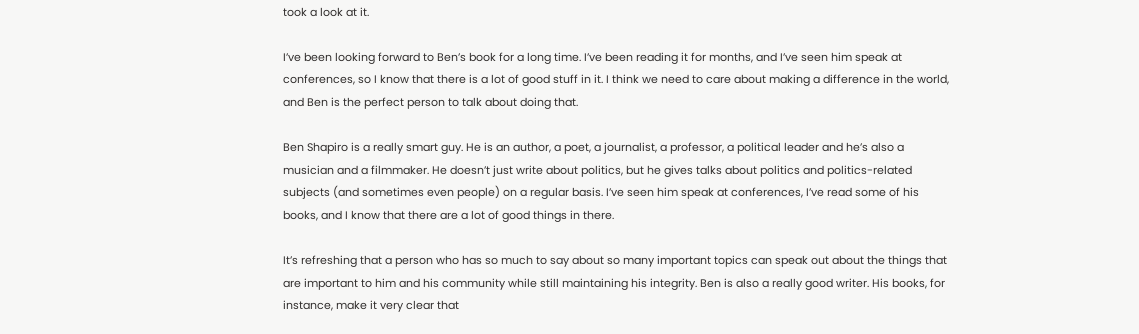took a look at it.

I’ve been looking forward to Ben’s book for a long time. I’ve been reading it for months, and I’ve seen him speak at conferences, so I know that there is a lot of good stuff in it. I think we need to care about making a difference in the world, and Ben is the perfect person to talk about doing that.

Ben Shapiro is a really smart guy. He is an author, a poet, a journalist, a professor, a political leader and he’s also a musician and a filmmaker. He doesn’t just write about politics, but he gives talks about politics and politics-related subjects (and sometimes even people) on a regular basis. I’ve seen him speak at conferences, I’ve read some of his books, and I know that there are a lot of good things in there.

It’s refreshing that a person who has so much to say about so many important topics can speak out about the things that are important to him and his community while still maintaining his integrity. Ben is also a really good writer. His books, for instance, make it very clear that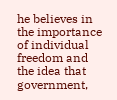he believes in the importance of individual freedom and the idea that government,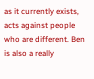as it currently exists, acts against people who are different. Ben is also a really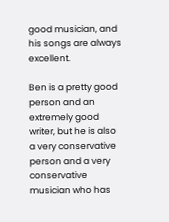good musician, and his songs are always excellent.

Ben is a pretty good person and an extremely good writer, but he is also a very conservative person and a very conservative musician who has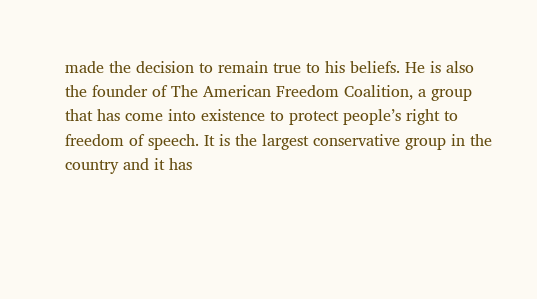made the decision to remain true to his beliefs. He is also the founder of The American Freedom Coalition, a group that has come into existence to protect people’s right to freedom of speech. It is the largest conservative group in the country and it has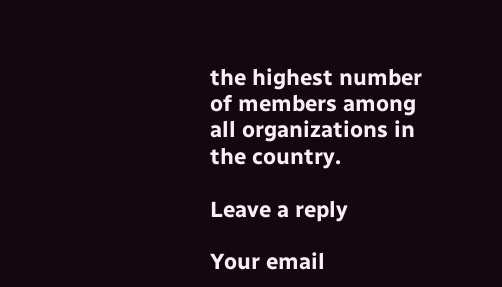the highest number of members among all organizations in the country.

Leave a reply

Your email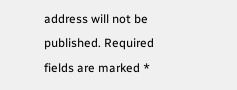address will not be published. Required fields are marked *